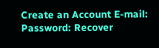Create an Account E-mail: Password: Recover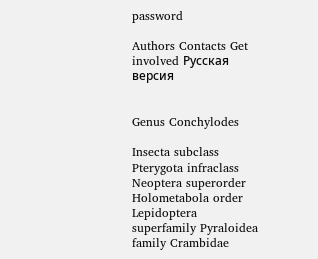password

Authors Contacts Get involved Русская версия


Genus Conchylodes

Insecta subclass Pterygota infraclass Neoptera superorder Holometabola order Lepidoptera superfamily Pyraloidea family Crambidae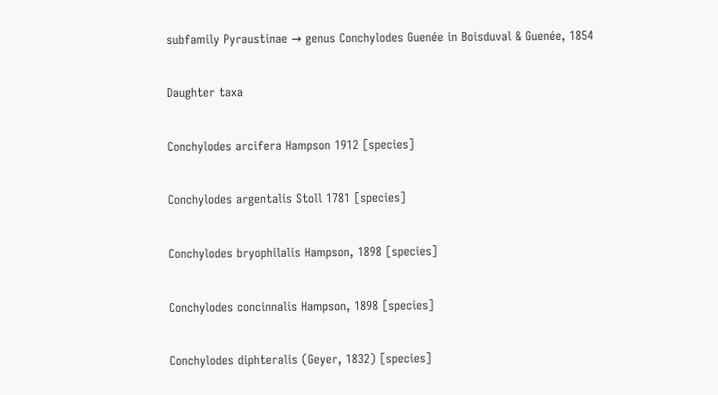subfamily Pyraustinae → genus Conchylodes Guenée in Boisduval & Guenée, 1854

Daughter taxa

Conchylodes arcifera Hampson 1912 [species]

Conchylodes argentalis Stoll 1781 [species]

Conchylodes bryophilalis Hampson, 1898 [species]

Conchylodes concinnalis Hampson, 1898 [species]

Conchylodes diphteralis (Geyer, 1832) [species]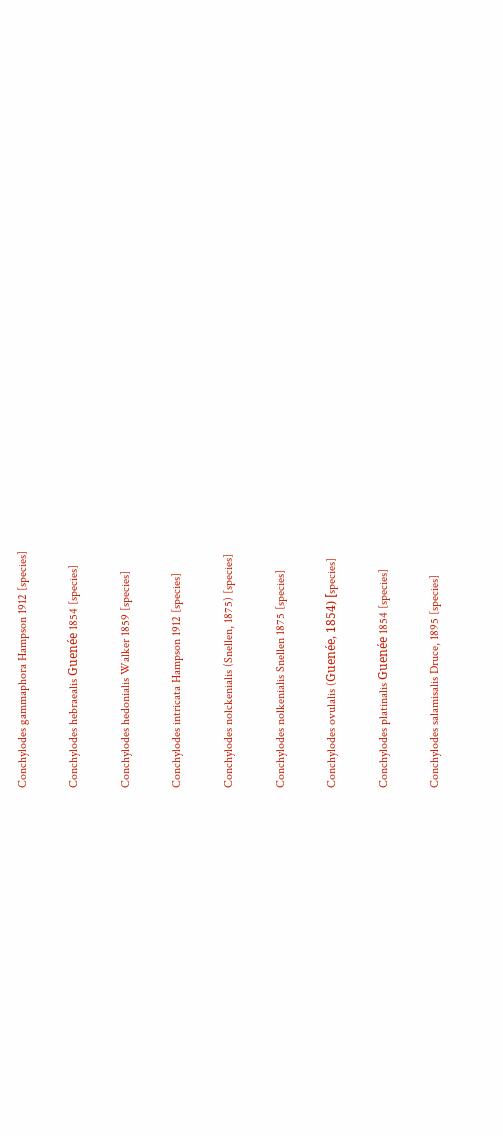Conchylodes gammaphora Hampson 1912 [species]

Conchylodes hebraealis Guenée 1854 [species]

Conchylodes hedonialis Walker 1859 [species]

Conchylodes intricata Hampson 1912 [species]

Conchylodes nolckenialis (Snellen, 1875) [species]

Conchylodes nolkenialis Snellen 1875 [species]

Conchylodes ovulalis (Guenée, 1854) [species]

Conchylodes platinalis Guenée 1854 [species]

Conchylodes salamisalis Druce, 1895 [species]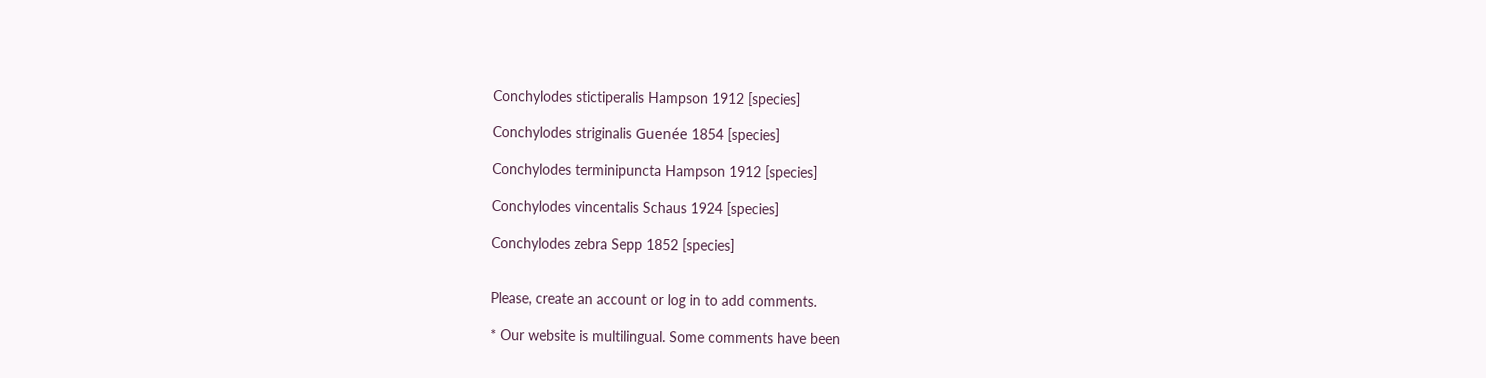Conchylodes stictiperalis Hampson 1912 [species]

Conchylodes striginalis Guenée 1854 [species]

Conchylodes terminipuncta Hampson 1912 [species]

Conchylodes vincentalis Schaus 1924 [species]

Conchylodes zebra Sepp 1852 [species]


Please, create an account or log in to add comments.

* Our website is multilingual. Some comments have been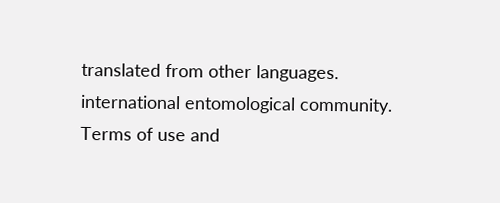translated from other languages. international entomological community. Terms of use and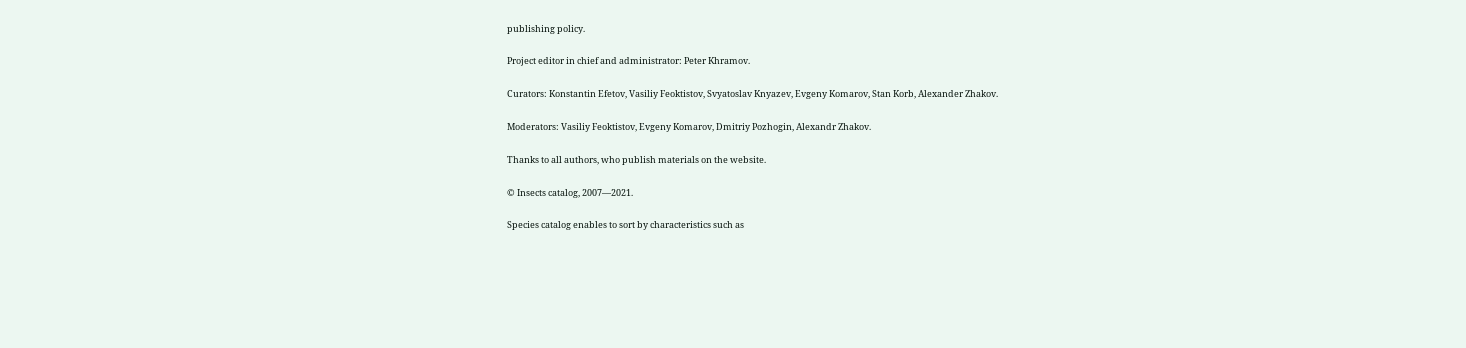publishing policy.

Project editor in chief and administrator: Peter Khramov.

Curators: Konstantin Efetov, Vasiliy Feoktistov, Svyatoslav Knyazev, Evgeny Komarov, Stan Korb, Alexander Zhakov.

Moderators: Vasiliy Feoktistov, Evgeny Komarov, Dmitriy Pozhogin, Alexandr Zhakov.

Thanks to all authors, who publish materials on the website.

© Insects catalog, 2007—2021.

Species catalog enables to sort by characteristics such as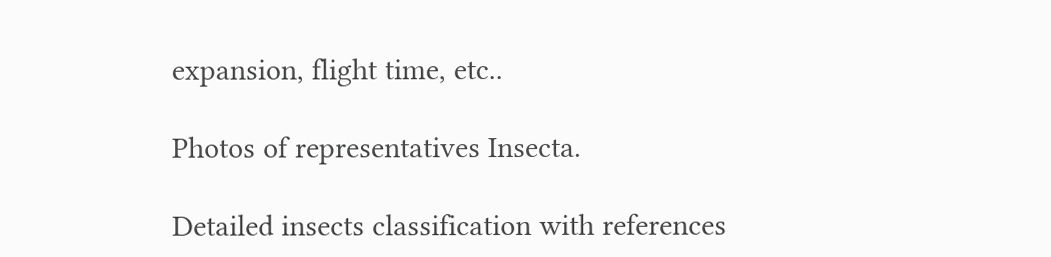expansion, flight time, etc..

Photos of representatives Insecta.

Detailed insects classification with references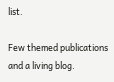list.

Few themed publications and a living blog.